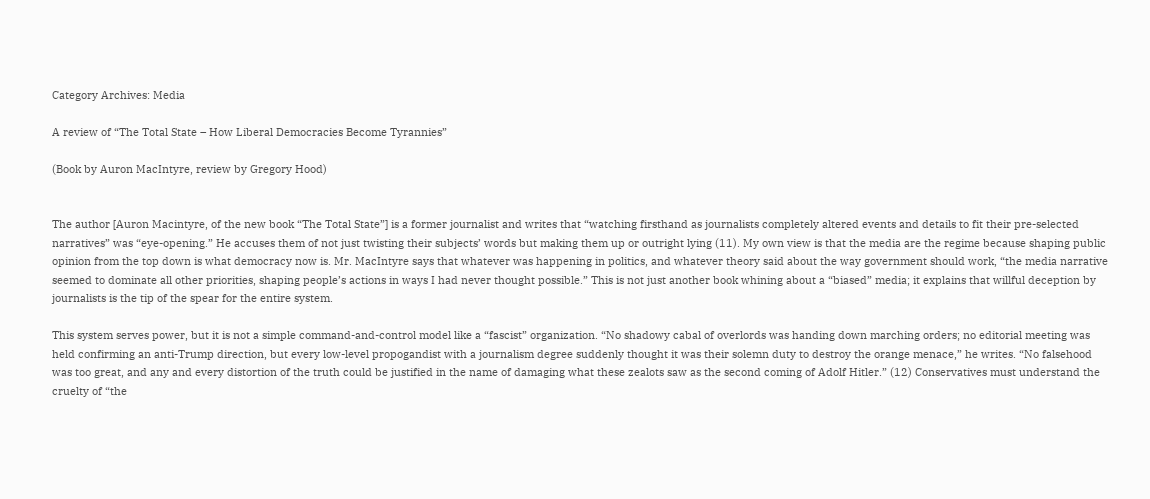Category Archives: Media

A review of “The Total State – How Liberal Democracies Become Tyrannies”

(Book by Auron MacIntyre, review by Gregory Hood)


The author [Auron Macintyre, of the new book “The Total State”] is a former journalist and writes that “watching firsthand as journalists completely altered events and details to fit their pre-selected narratives” was “eye-opening.” He accuses them of not just twisting their subjects’ words but making them up or outright lying (11). My own view is that the media are the regime because shaping public opinion from the top down is what democracy now is. Mr. MacIntyre says that whatever was happening in politics, and whatever theory said about the way government should work, “the media narrative seemed to dominate all other priorities, shaping people’s actions in ways I had never thought possible.” This is not just another book whining about a “biased” media; it explains that willful deception by journalists is the tip of the spear for the entire system.

This system serves power, but it is not a simple command-and-control model like a “fascist” organization. “No shadowy cabal of overlords was handing down marching orders; no editorial meeting was held confirming an anti-Trump direction, but every low-level propogandist with a journalism degree suddenly thought it was their solemn duty to destroy the orange menace,” he writes. “No falsehood was too great, and any and every distortion of the truth could be justified in the name of damaging what these zealots saw as the second coming of Adolf Hitler.” (12) Conservatives must understand the cruelty of “the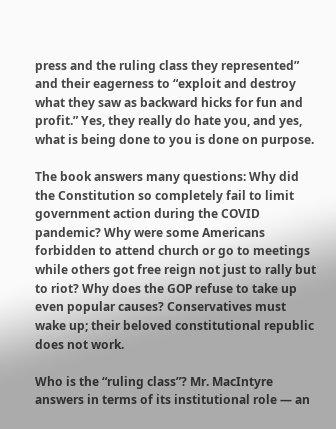press and the ruling class they represented” and their eagerness to “exploit and destroy what they saw as backward hicks for fun and profit.” Yes, they really do hate you, and yes, what is being done to you is done on purpose.

The book answers many questions: Why did the Constitution so completely fail to limit government action during the COVID pandemic? Why were some Americans forbidden to attend church or go to meetings while others got free reign not just to rally but to riot? Why does the GOP refuse to take up even popular causes? Conservatives must wake up; their beloved constitutional republic does not work.

Who is the “ruling class”? Mr. MacIntyre answers in terms of its institutional role — an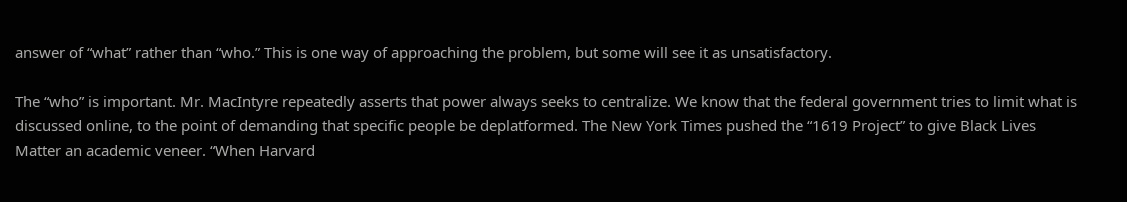answer of “what” rather than “who.” This is one way of approaching the problem, but some will see it as unsatisfactory.

The “who” is important. Mr. MacIntyre repeatedly asserts that power always seeks to centralize. We know that the federal government tries to limit what is discussed online, to the point of demanding that specific people be deplatformed. The New York Times pushed the “1619 Project” to give Black Lives Matter an academic veneer. “When Harvard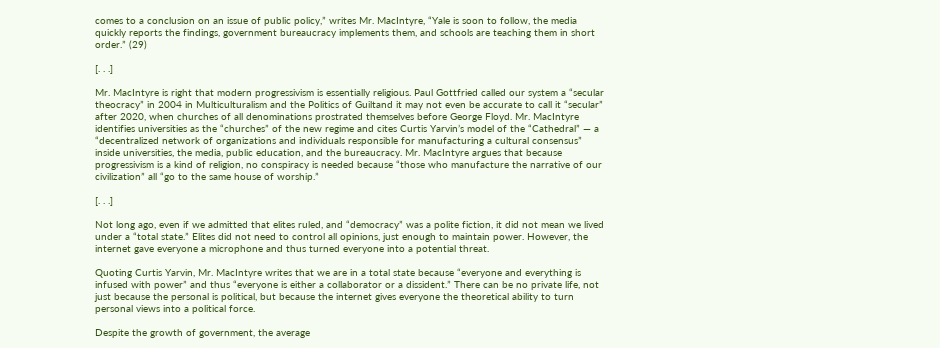comes to a conclusion on an issue of public policy,” writes Mr. MacIntyre, “Yale is soon to follow, the media quickly reports the findings, government bureaucracy implements them, and schools are teaching them in short order.” (29)

[. . .]

Mr. MacIntyre is right that modern progressivism is essentially religious. Paul Gottfried called our system a “secular theocracy” in 2004 in Multiculturalism and the Politics of Guiltand it may not even be accurate to call it “secular” after 2020, when churches of all denominations prostrated themselves before George Floyd. Mr. MacIntyre identifies universities as the “churches” of the new regime and cites Curtis Yarvin’s model of the “Cathedral” — a “decentralized network of organizations and individuals responsible for manufacturing a cultural consensus” inside universities, the media, public education, and the bureaucracy. Mr. MacIntyre argues that because progressivism is a kind of religion, no conspiracy is needed because “those who manufacture the narrative of our civilization” all “go to the same house of worship.”

[. . .]

Not long ago, even if we admitted that elites ruled, and “democracy” was a polite fiction, it did not mean we lived under a “total state.” Elites did not need to control all opinions, just enough to maintain power. However, the internet gave everyone a microphone and thus turned everyone into a potential threat.

Quoting Curtis Yarvin, Mr. MacIntyre writes that we are in a total state because “everyone and everything is infused with power” and thus “everyone is either a collaborator or a dissident.” There can be no private life, not just because the personal is political, but because the internet gives everyone the theoretical ability to turn personal views into a political force.

Despite the growth of government, the average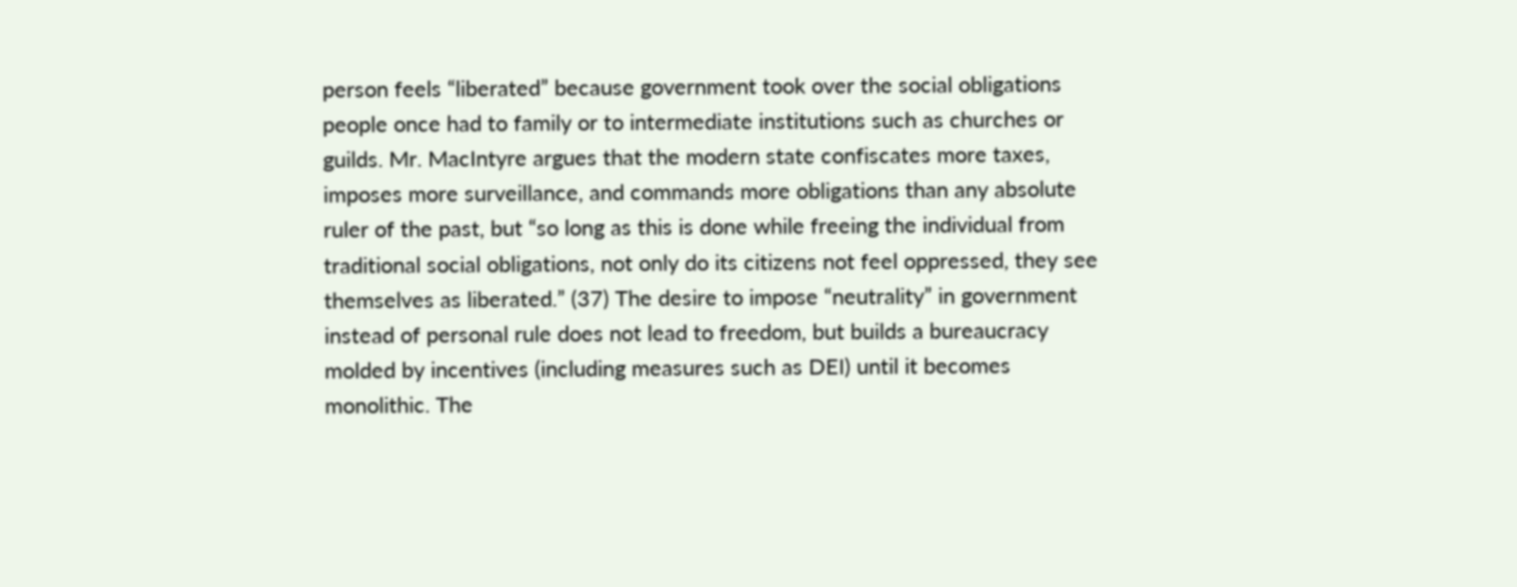person feels “liberated” because government took over the social obligations people once had to family or to intermediate institutions such as churches or guilds. Mr. MacIntyre argues that the modern state confiscates more taxes, imposes more surveillance, and commands more obligations than any absolute ruler of the past, but “so long as this is done while freeing the individual from traditional social obligations, not only do its citizens not feel oppressed, they see themselves as liberated.” (37) The desire to impose “neutrality” in government instead of personal rule does not lead to freedom, but builds a bureaucracy molded by incentives (including measures such as DEI) until it becomes monolithic. The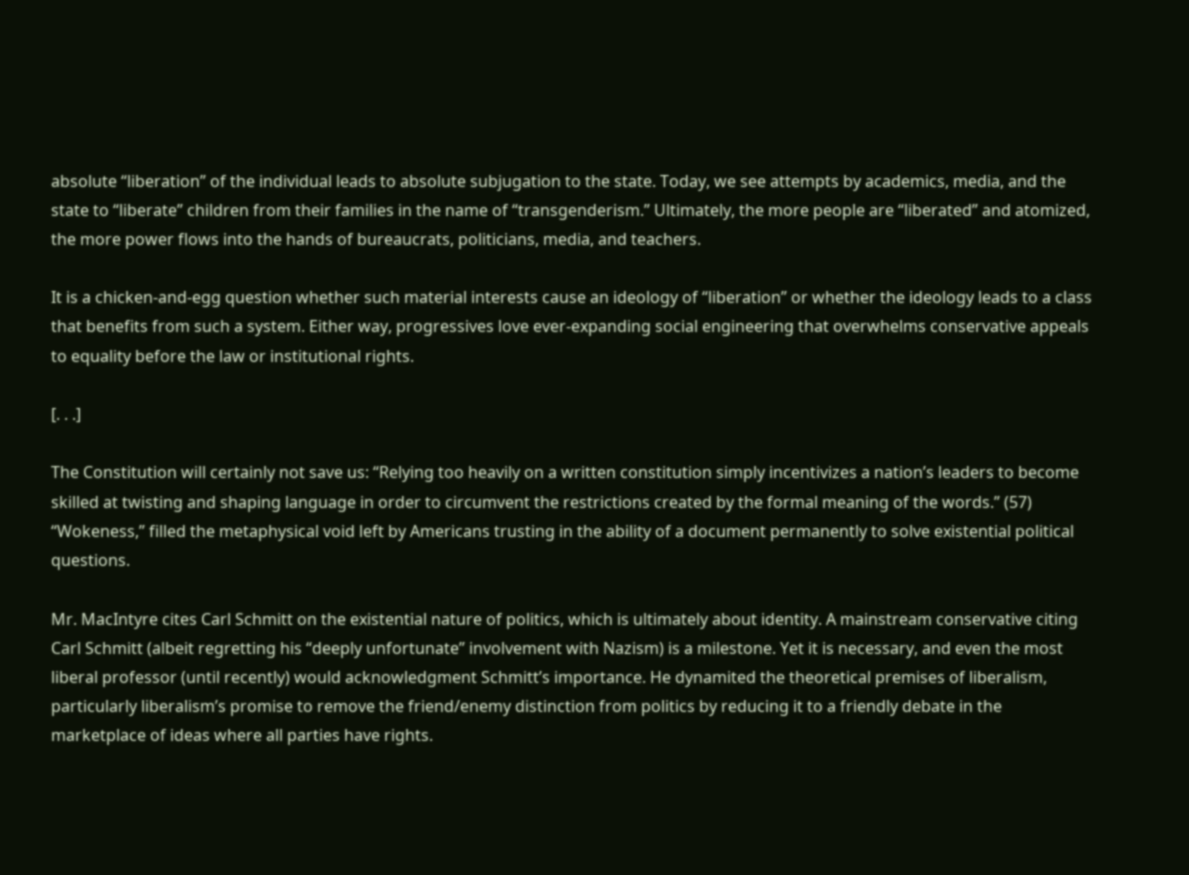absolute “liberation” of the individual leads to absolute subjugation to the state. Today, we see attempts by academics, media, and the state to “liberate” children from their families in the name of “transgenderism.” Ultimately, the more people are “liberated” and atomized, the more power flows into the hands of bureaucrats, politicians, media, and teachers.

It is a chicken-and-egg question whether such material interests cause an ideology of “liberation” or whether the ideology leads to a class that benefits from such a system. Either way, progressives love ever-expanding social engineering that overwhelms conservative appeals to equality before the law or institutional rights.

[. . .]

The Constitution will certainly not save us: “Relying too heavily on a written constitution simply incentivizes a nation’s leaders to become skilled at twisting and shaping language in order to circumvent the restrictions created by the formal meaning of the words.” (57) “Wokeness,” filled the metaphysical void left by Americans trusting in the ability of a document permanently to solve existential political questions.

Mr. MacIntyre cites Carl Schmitt on the existential nature of politics, which is ultimately about identity. A mainstream conservative citing Carl Schmitt (albeit regretting his “deeply unfortunate” involvement with Nazism) is a milestone. Yet it is necessary, and even the most liberal professor (until recently) would acknowledgment Schmitt’s importance. He dynamited the theoretical premises of liberalism, particularly liberalism’s promise to remove the friend/enemy distinction from politics by reducing it to a friendly debate in the marketplace of ideas where all parties have rights.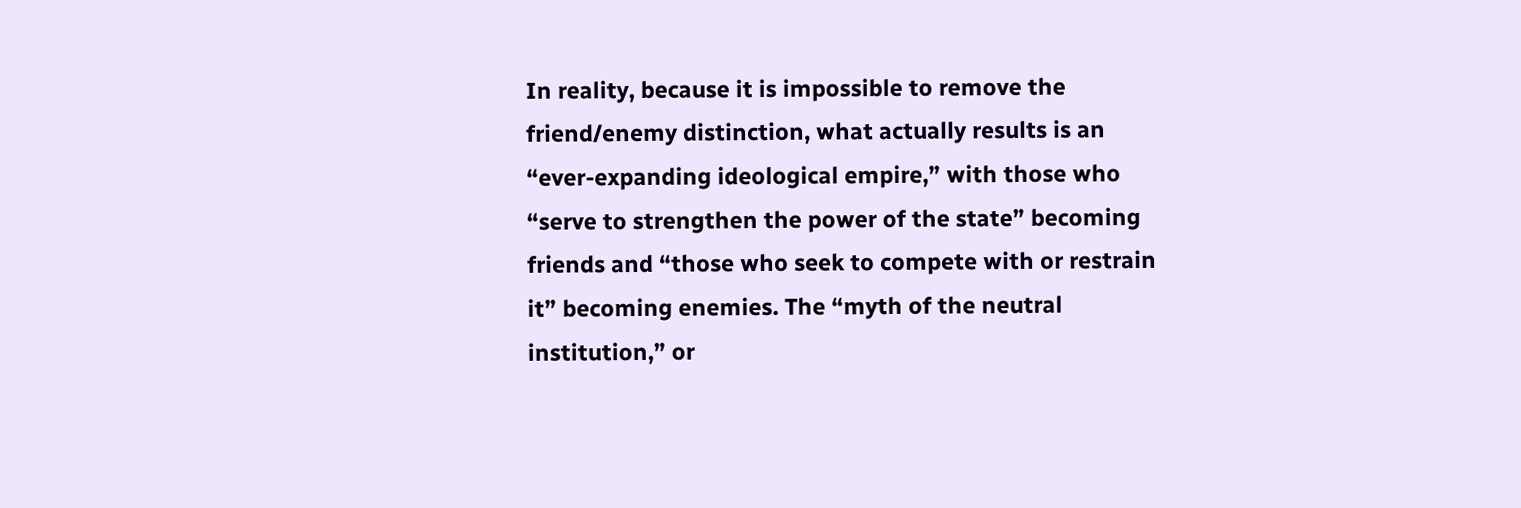In reality, because it is impossible to remove the friend/enemy distinction, what actually results is an “ever-expanding ideological empire,” with those who “serve to strengthen the power of the state” becoming friends and “those who seek to compete with or restrain it” becoming enemies. The “myth of the neutral institution,” or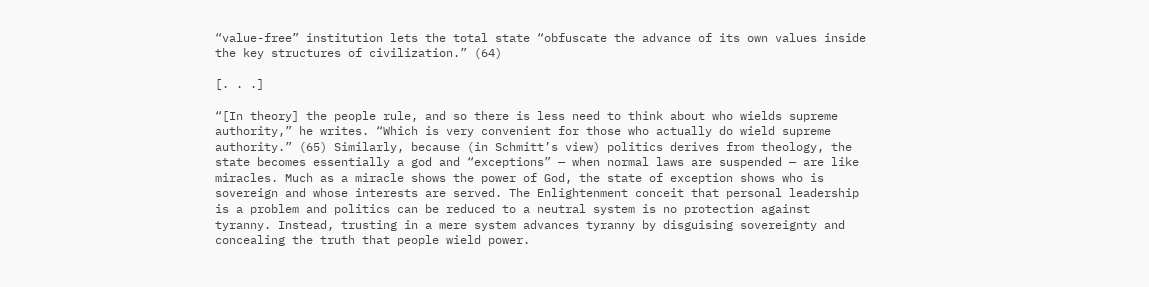“value-free” institution lets the total state “obfuscate the advance of its own values inside the key structures of civilization.” (64)

[. . .]

“[In theory] the people rule, and so there is less need to think about who wields supreme authority,” he writes. “Which is very convenient for those who actually do wield supreme authority.” (65) Similarly, because (in Schmitt’s view) politics derives from theology, the state becomes essentially a god and “exceptions” — when normal laws are suspended — are like miracles. Much as a miracle shows the power of God, the state of exception shows who is sovereign and whose interests are served. The Enlightenment conceit that personal leadership is a problem and politics can be reduced to a neutral system is no protection against tyranny. Instead, trusting in a mere system advances tyranny by disguising sovereignty and concealing the truth that people wield power.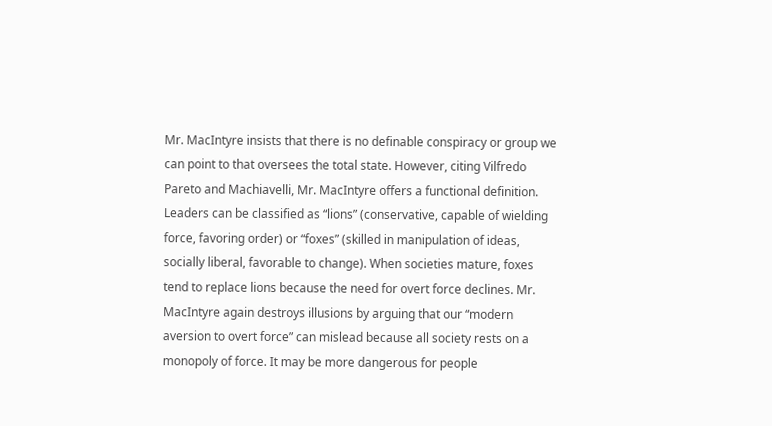Mr. MacIntyre insists that there is no definable conspiracy or group we can point to that oversees the total state. However, citing Vilfredo Pareto and Machiavelli, Mr. MacIntyre offers a functional definition. Leaders can be classified as “lions” (conservative, capable of wielding force, favoring order) or “foxes” (skilled in manipulation of ideas, socially liberal, favorable to change). When societies mature, foxes tend to replace lions because the need for overt force declines. Mr. MacIntyre again destroys illusions by arguing that our “modern aversion to overt force” can mislead because all society rests on a monopoly of force. It may be more dangerous for people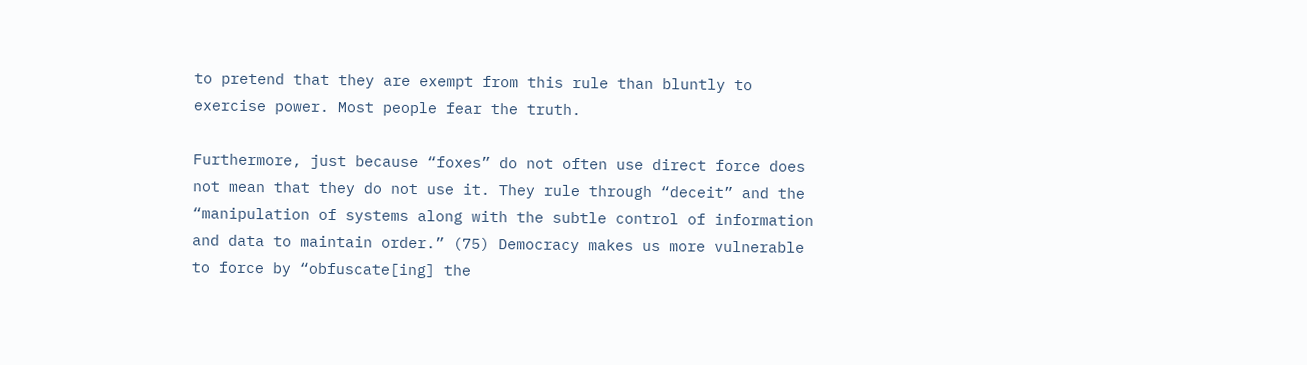to pretend that they are exempt from this rule than bluntly to exercise power. Most people fear the truth.

Furthermore, just because “foxes” do not often use direct force does not mean that they do not use it. They rule through “deceit” and the “manipulation of systems along with the subtle control of information and data to maintain order.” (75) Democracy makes us more vulnerable to force by “obfuscate[ing] the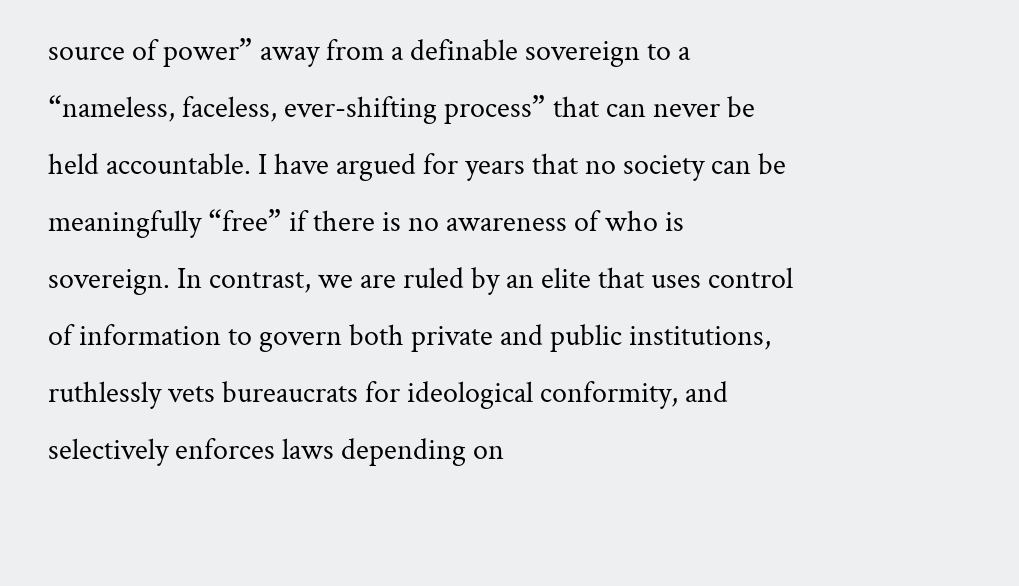source of power” away from a definable sovereign to a “nameless, faceless, ever-shifting process” that can never be held accountable. I have argued for years that no society can be meaningfully “free” if there is no awareness of who is sovereign. In contrast, we are ruled by an elite that uses control of information to govern both private and public institutions, ruthlessly vets bureaucrats for ideological conformity, and selectively enforces laws depending on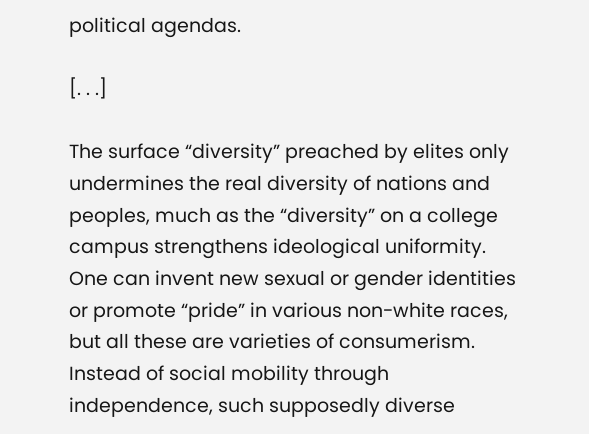political agendas.

[. . .]

The surface “diversity” preached by elites only undermines the real diversity of nations and peoples, much as the “diversity” on a college campus strengthens ideological uniformity. One can invent new sexual or gender identities or promote “pride” in various non-white races, but all these are varieties of consumerism. Instead of social mobility through independence, such supposedly diverse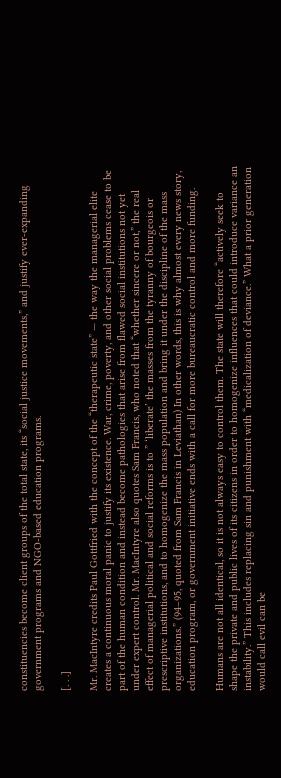constituencies become client groups of the total state, its “social justice movements,” and justify ever-expanding government programs and NGO-based education programs.

[. . .]

Mr. MacIntyre credits Paul Gottfried with the concept of the “therapeutic state” — the way the managerial elite creates a continuous moral panic to justify its existence. War, crime, poverty, and other social problems cease to be part of the human condition and instead become pathologies that arise from flawed social institutions not yet under expert control. Mr. MacIntyre also quotes Sam Francis, who noted that “whether sincere or not,” the real effect of managerial political and social reforms is to ” ‘liberate’ the masses from the tyranny of bourgeois or prescriptive institutions, and to homogenize the mass population and bring it under the discipline of the mass organizations.” (94–95, quoted from Sam Francis in Leviathan) In other words, this is why almost every news story, education program, or government initiative ends with a call for more bureaucratic control and more funding.

Humans are not all identical, so it is not always easy to control them. The state will therefore “actively seek to shape the private and public lives of its citizens in order to homogenize influences that could introduce variance an instability.” This includes replacing sin and punishment with “medicalization of deviance.” What a prior generation would call evil can be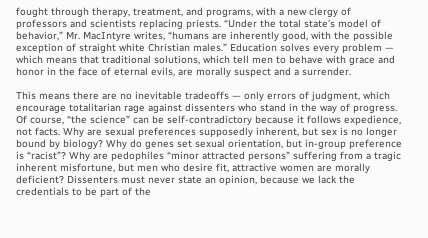fought through therapy, treatment, and programs, with a new clergy of professors and scientists replacing priests. “Under the total state’s model of behavior,” Mr. MacIntyre writes, “humans are inherently good, with the possible exception of straight white Christian males.” Education solves every problem — which means that traditional solutions, which tell men to behave with grace and honor in the face of eternal evils, are morally suspect and a surrender.

This means there are no inevitable tradeoffs — only errors of judgment, which encourage totalitarian rage against dissenters who stand in the way of progress. Of course, “the science” can be self-contradictory because it follows expedience, not facts. Why are sexual preferences supposedly inherent, but sex is no longer bound by biology? Why do genes set sexual orientation, but in-group preference is “racist”? Why are pedophiles “minor attracted persons” suffering from a tragic inherent misfortune, but men who desire fit, attractive women are morally deficient? Dissenters must never state an opinion, because we lack the credentials to be part of the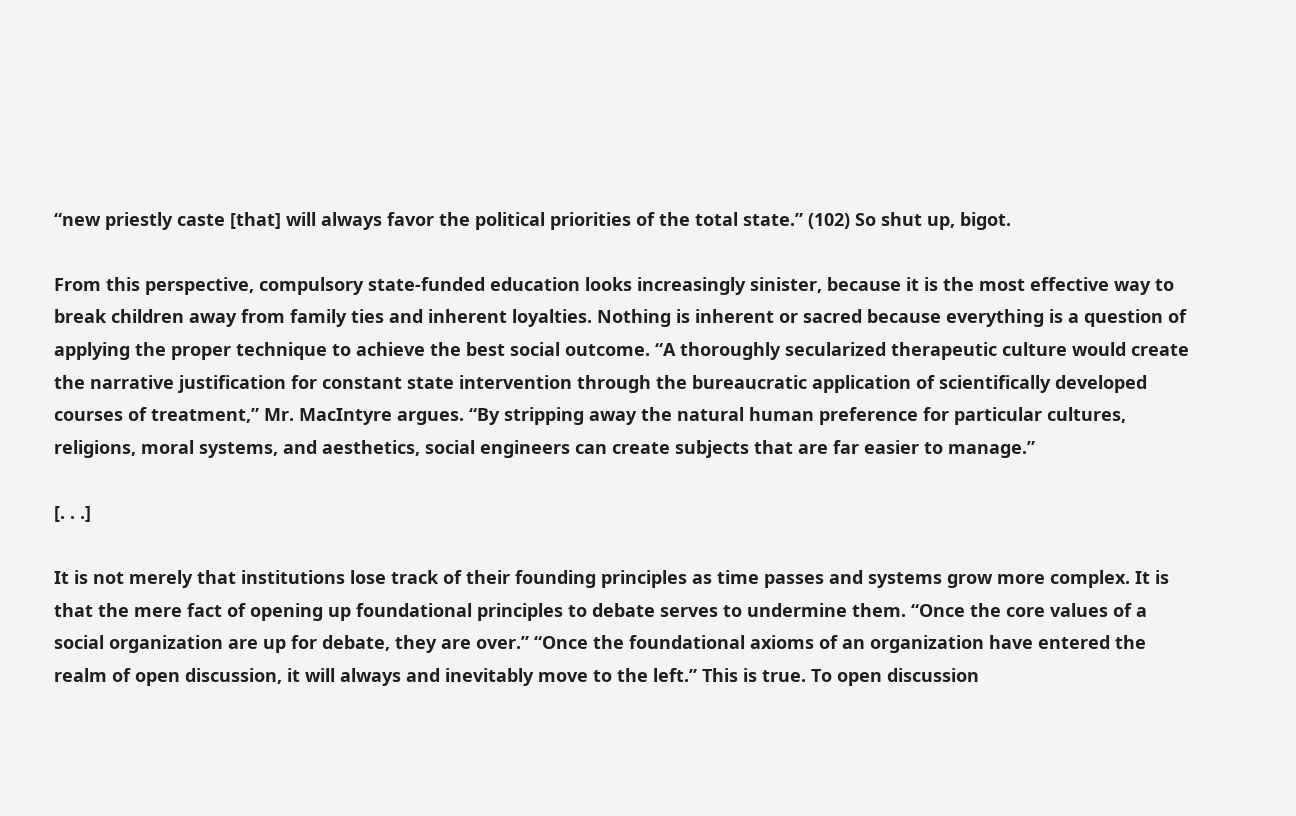“new priestly caste [that] will always favor the political priorities of the total state.” (102) So shut up, bigot.

From this perspective, compulsory state-funded education looks increasingly sinister, because it is the most effective way to break children away from family ties and inherent loyalties. Nothing is inherent or sacred because everything is a question of applying the proper technique to achieve the best social outcome. “A thoroughly secularized therapeutic culture would create the narrative justification for constant state intervention through the bureaucratic application of scientifically developed courses of treatment,” Mr. MacIntyre argues. “By stripping away the natural human preference for particular cultures, religions, moral systems, and aesthetics, social engineers can create subjects that are far easier to manage.”

[. . .]

It is not merely that institutions lose track of their founding principles as time passes and systems grow more complex. It is that the mere fact of opening up foundational principles to debate serves to undermine them. “Once the core values of a social organization are up for debate, they are over.” “Once the foundational axioms of an organization have entered the realm of open discussion, it will always and inevitably move to the left.” This is true. To open discussion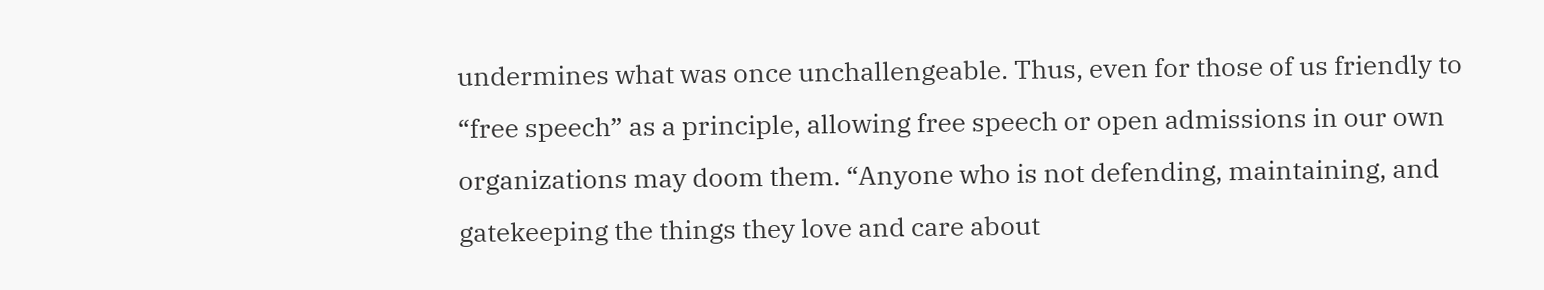undermines what was once unchallengeable. Thus, even for those of us friendly to “free speech” as a principle, allowing free speech or open admissions in our own organizations may doom them. “Anyone who is not defending, maintaining, and gatekeeping the things they love and care about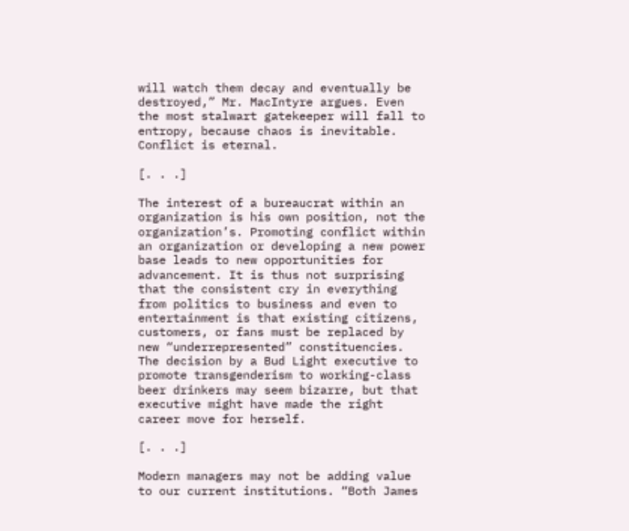will watch them decay and eventually be destroyed,” Mr. MacIntyre argues. Even the most stalwart gatekeeper will fall to entropy, because chaos is inevitable. Conflict is eternal.

[. . .]

The interest of a bureaucrat within an organization is his own position, not the organization’s. Promoting conflict within an organization or developing a new power base leads to new opportunities for advancement. It is thus not surprising that the consistent cry in everything from politics to business and even to entertainment is that existing citizens, customers, or fans must be replaced by new “underrepresented” constituencies. The decision by a Bud Light executive to promote transgenderism to working-class beer drinkers may seem bizarre, but that executive might have made the right career move for herself.

[. . .]

Modern managers may not be adding value to our current institutions. “Both James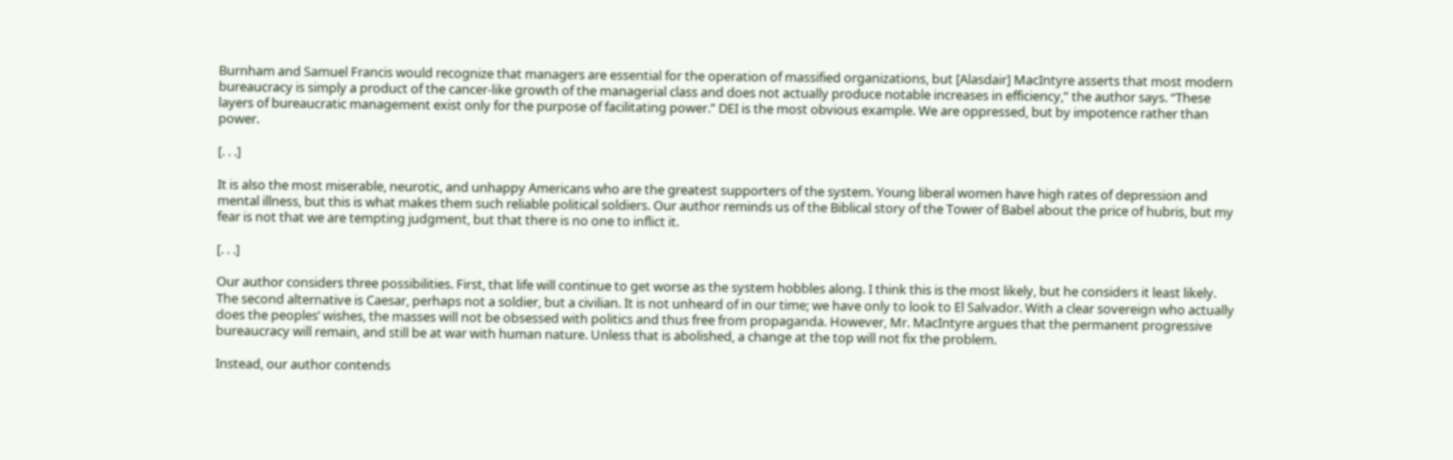Burnham and Samuel Francis would recognize that managers are essential for the operation of massified organizations, but [Alasdair] MacIntyre asserts that most modern bureaucracy is simply a product of the cancer-like growth of the managerial class and does not actually produce notable increases in efficiency,” the author says. “These layers of bureaucratic management exist only for the purpose of facilitating power.” DEI is the most obvious example. We are oppressed, but by impotence rather than power.

[. . .]

It is also the most miserable, neurotic, and unhappy Americans who are the greatest supporters of the system. Young liberal women have high rates of depression and mental illness, but this is what makes them such reliable political soldiers. Our author reminds us of the Biblical story of the Tower of Babel about the price of hubris, but my fear is not that we are tempting judgment, but that there is no one to inflict it.

[. . .]

Our author considers three possibilities. First, that life will continue to get worse as the system hobbles along. I think this is the most likely, but he considers it least likely. The second alternative is Caesar, perhaps not a soldier, but a civilian. It is not unheard of in our time; we have only to look to El Salvador. With a clear sovereign who actually does the peoples’ wishes, the masses will not be obsessed with politics and thus free from propaganda. However, Mr. MacIntyre argues that the permanent progressive bureaucracy will remain, and still be at war with human nature. Unless that is abolished, a change at the top will not fix the problem.

Instead, our author contends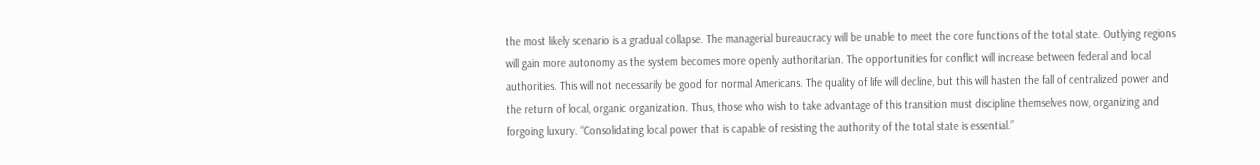the most likely scenario is a gradual collapse. The managerial bureaucracy will be unable to meet the core functions of the total state. Outlying regions will gain more autonomy as the system becomes more openly authoritarian. The opportunities for conflict will increase between federal and local authorities. This will not necessarily be good for normal Americans. The quality of life will decline, but this will hasten the fall of centralized power and the return of local, organic organization. Thus, those who wish to take advantage of this transition must discipline themselves now, organizing and forgoing luxury. “Consolidating local power that is capable of resisting the authority of the total state is essential.”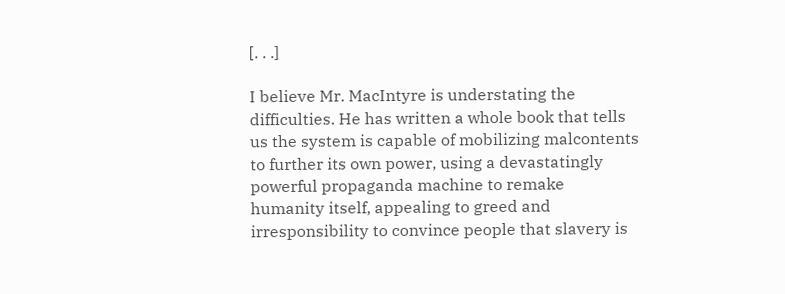[. . .]

I believe Mr. MacIntyre is understating the difficulties. He has written a whole book that tells us the system is capable of mobilizing malcontents to further its own power, using a devastatingly powerful propaganda machine to remake humanity itself, appealing to greed and irresponsibility to convince people that slavery is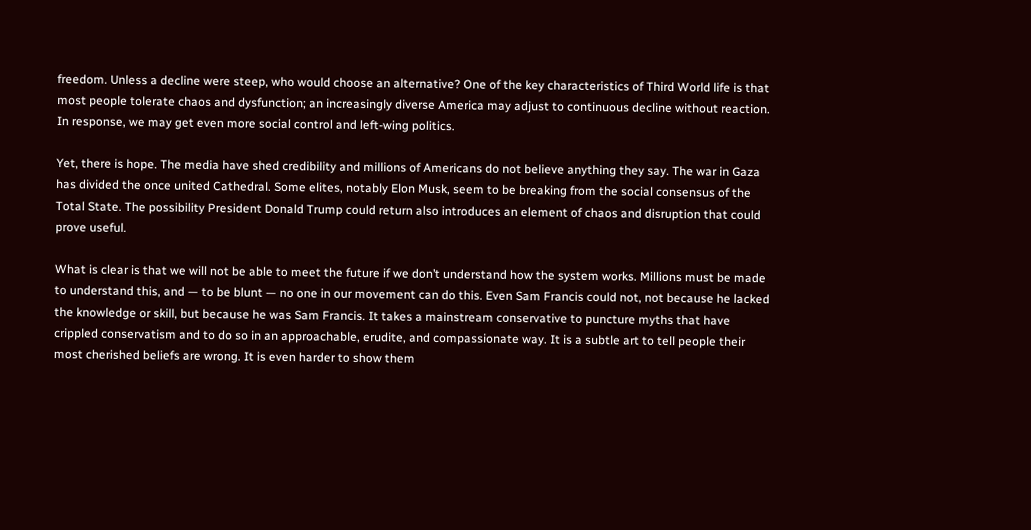freedom. Unless a decline were steep, who would choose an alternative? One of the key characteristics of Third World life is that most people tolerate chaos and dysfunction; an increasingly diverse America may adjust to continuous decline without reaction. In response, we may get even more social control and left-wing politics.

Yet, there is hope. The media have shed credibility and millions of Americans do not believe anything they say. The war in Gaza has divided the once united Cathedral. Some elites, notably Elon Musk, seem to be breaking from the social consensus of the Total State. The possibility President Donald Trump could return also introduces an element of chaos and disruption that could prove useful.

What is clear is that we will not be able to meet the future if we don’t understand how the system works. Millions must be made to understand this, and — to be blunt — no one in our movement can do this. Even Sam Francis could not, not because he lacked the knowledge or skill, but because he was Sam Francis. It takes a mainstream conservative to puncture myths that have crippled conservatism and to do so in an approachable, erudite, and compassionate way. It is a subtle art to tell people their most cherished beliefs are wrong. It is even harder to show them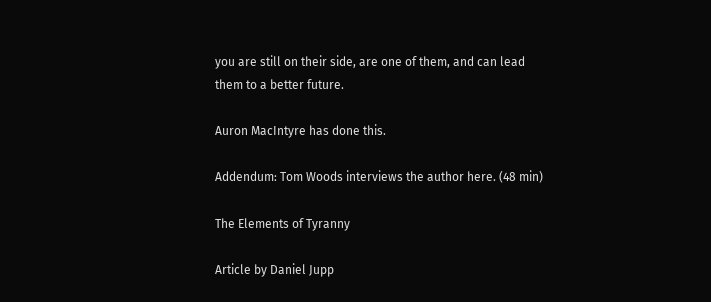you are still on their side, are one of them, and can lead them to a better future.

Auron MacIntyre has done this.

Addendum: Tom Woods interviews the author here. (48 min)

The Elements of Tyranny

Article by Daniel Jupp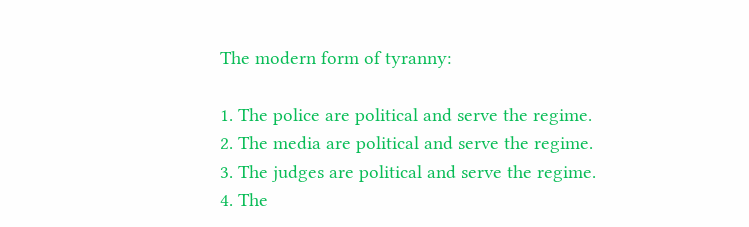The modern form of tyranny:

1. The police are political and serve the regime.
2. The media are political and serve the regime.
3. The judges are political and serve the regime.
4. The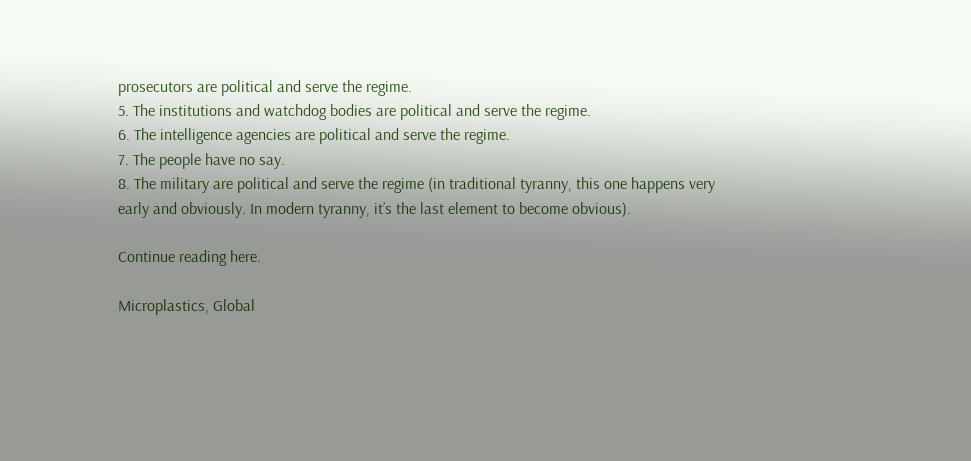prosecutors are political and serve the regime.
5. The institutions and watchdog bodies are political and serve the regime.
6. The intelligence agencies are political and serve the regime.
7. The people have no say.
8. The military are political and serve the regime (in traditional tyranny, this one happens very early and obviously. In modern tyranny, it’s the last element to become obvious).

Continue reading here.

Microplastics, Global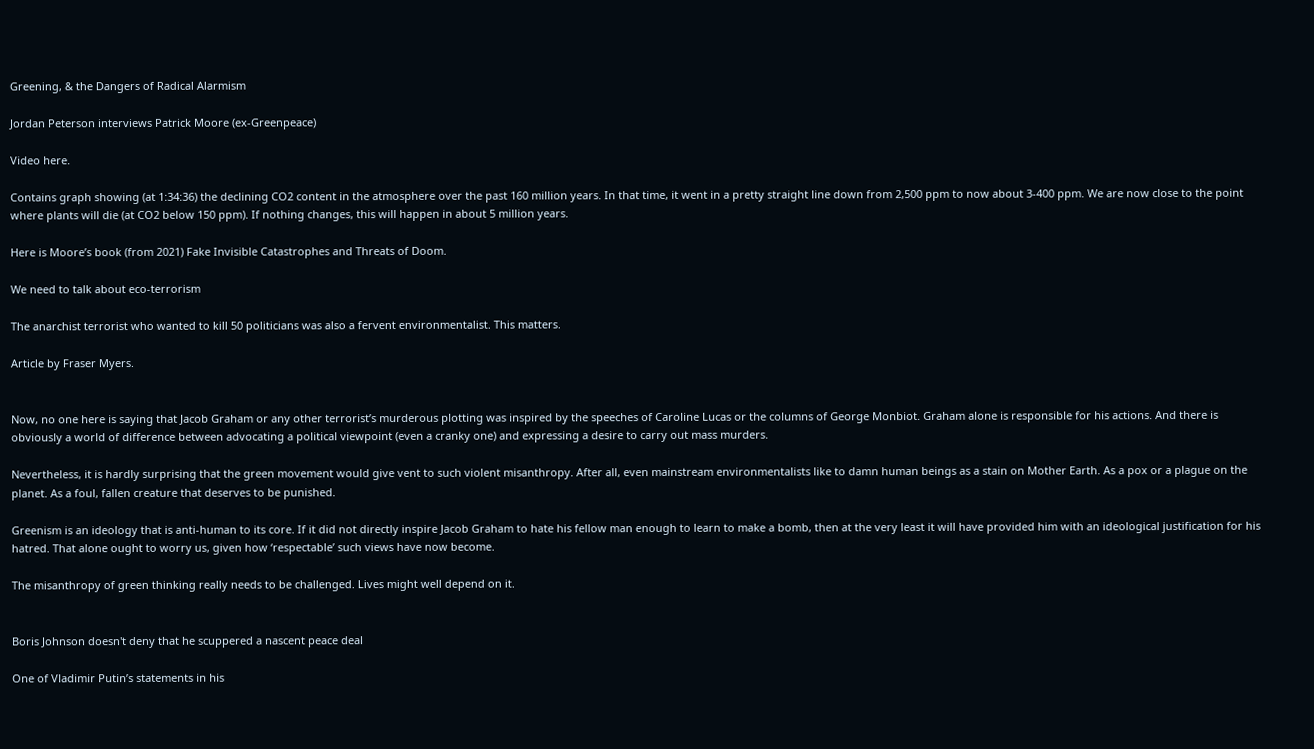Greening, & the Dangers of Radical Alarmism

Jordan Peterson interviews Patrick Moore (ex-Greenpeace)

Video here.

Contains graph showing (at 1:34:36) the declining CO2 content in the atmosphere over the past 160 million years. In that time, it went in a pretty straight line down from 2,500 ppm to now about 3-400 ppm. We are now close to the point where plants will die (at CO2 below 150 ppm). If nothing changes, this will happen in about 5 million years.

Here is Moore’s book (from 2021) Fake Invisible Catastrophes and Threats of Doom.

We need to talk about eco-terrorism

The anarchist terrorist who wanted to kill 50 politicians was also a fervent environmentalist. This matters.

Article by Fraser Myers.


Now, no one here is saying that Jacob Graham or any other terrorist’s murderous plotting was inspired by the speeches of Caroline Lucas or the columns of George Monbiot. Graham alone is responsible for his actions. And there is obviously a world of difference between advocating a political viewpoint (even a cranky one) and expressing a desire to carry out mass murders.

Nevertheless, it is hardly surprising that the green movement would give vent to such violent misanthropy. After all, even mainstream environmentalists like to damn human beings as a stain on Mother Earth. As a pox or a plague on the planet. As a foul, fallen creature that deserves to be punished.

Greenism is an ideology that is anti-human to its core. If it did not directly inspire Jacob Graham to hate his fellow man enough to learn to make a bomb, then at the very least it will have provided him with an ideological justification for his hatred. That alone ought to worry us, given how ‘respectable’ such views have now become.

The misanthropy of green thinking really needs to be challenged. Lives might well depend on it.


Boris Johnson doesn't deny that he scuppered a nascent peace deal

One of Vladimir Putin’s statements in his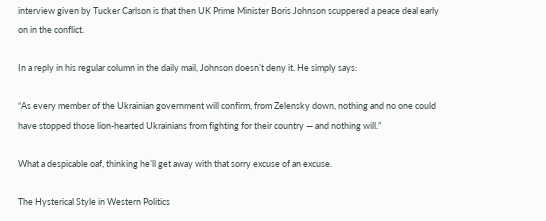interview given by Tucker Carlson is that then UK Prime Minister Boris Johnson scuppered a peace deal early on in the conflict.

In a reply in his regular column in the daily mail, Johnson doesn’t deny it. He simply says:

“As every member of the Ukrainian government will confirm, from Zelensky down, nothing and no one could have stopped those lion-hearted Ukrainians from fighting for their country — and nothing will.”

What a despicable oaf, thinking he’ll get away with that sorry excuse of an excuse.

The Hysterical Style in Western Politics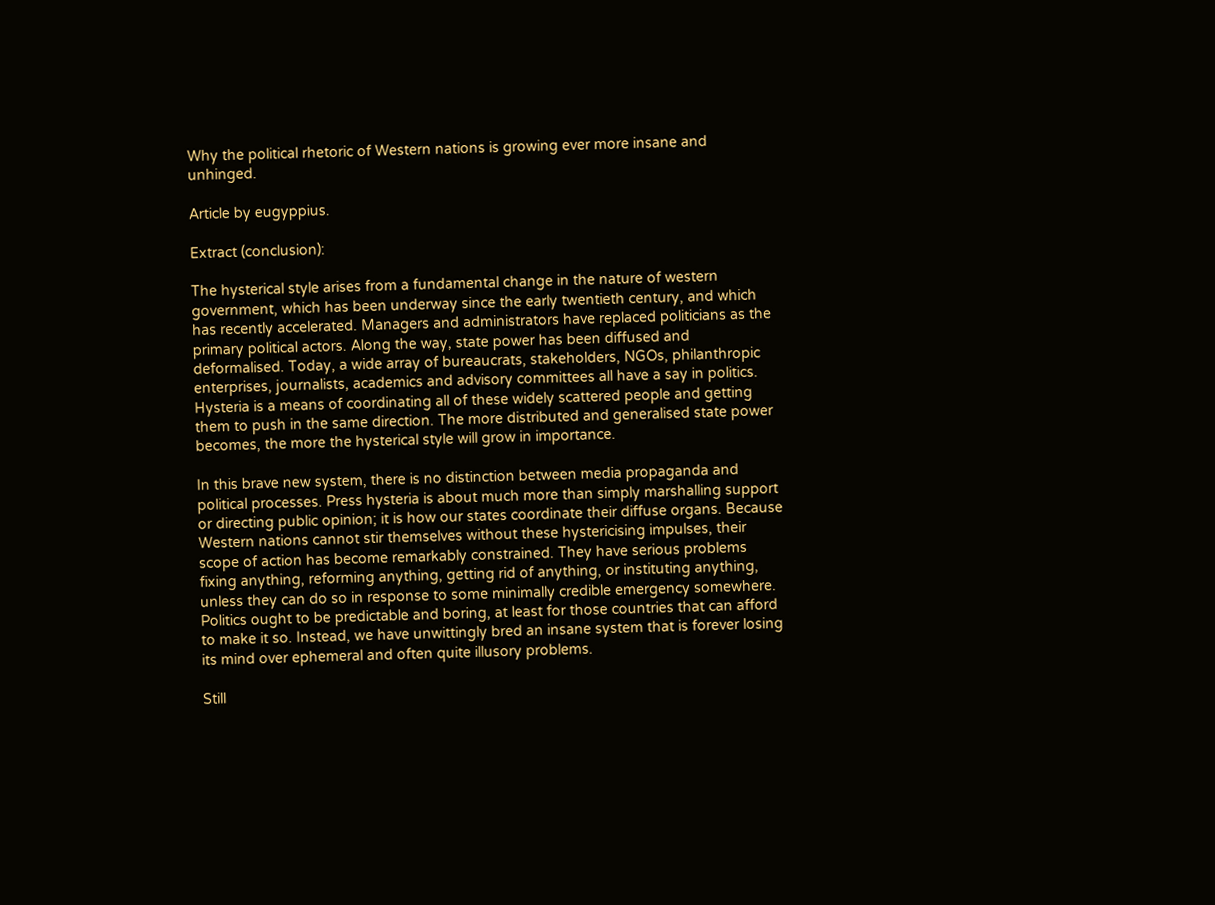Why the political rhetoric of Western nations is growing ever more insane and unhinged.

Article by eugyppius.

Extract (conclusion):

The hysterical style arises from a fundamental change in the nature of western government, which has been underway since the early twentieth century, and which has recently accelerated. Managers and administrators have replaced politicians as the primary political actors. Along the way, state power has been diffused and deformalised. Today, a wide array of bureaucrats, stakeholders, NGOs, philanthropic enterprises, journalists, academics and advisory committees all have a say in politics. Hysteria is a means of coordinating all of these widely scattered people and getting them to push in the same direction. The more distributed and generalised state power becomes, the more the hysterical style will grow in importance.

In this brave new system, there is no distinction between media propaganda and political processes. Press hysteria is about much more than simply marshalling support or directing public opinion; it is how our states coordinate their diffuse organs. Because Western nations cannot stir themselves without these hystericising impulses, their scope of action has become remarkably constrained. They have serious problems fixing anything, reforming anything, getting rid of anything, or instituting anything, unless they can do so in response to some minimally credible emergency somewhere. Politics ought to be predictable and boring, at least for those countries that can afford to make it so. Instead, we have unwittingly bred an insane system that is forever losing its mind over ephemeral and often quite illusory problems.

Still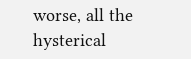worse, all the hysterical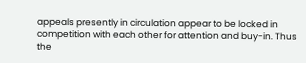appeals presently in circulation appear to be locked in competition with each other for attention and buy-in. Thus the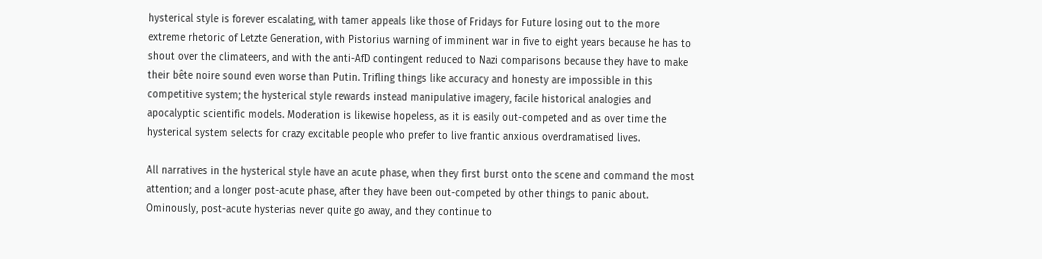hysterical style is forever escalating, with tamer appeals like those of Fridays for Future losing out to the more extreme rhetoric of Letzte Generation, with Pistorius warning of imminent war in five to eight years because he has to shout over the climateers, and with the anti-AfD contingent reduced to Nazi comparisons because they have to make their bête noire sound even worse than Putin. Trifling things like accuracy and honesty are impossible in this competitive system; the hysterical style rewards instead manipulative imagery, facile historical analogies and apocalyptic scientific models. Moderation is likewise hopeless, as it is easily out-competed and as over time the hysterical system selects for crazy excitable people who prefer to live frantic anxious overdramatised lives.

All narratives in the hysterical style have an acute phase, when they first burst onto the scene and command the most attention; and a longer post-acute phase, after they have been out-competed by other things to panic about. Ominously, post-acute hysterias never quite go away, and they continue to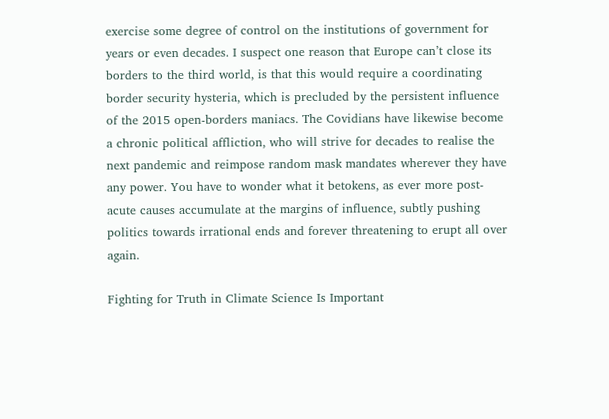exercise some degree of control on the institutions of government for years or even decades. I suspect one reason that Europe can’t close its borders to the third world, is that this would require a coordinating border security hysteria, which is precluded by the persistent influence of the 2015 open-borders maniacs. The Covidians have likewise become a chronic political affliction, who will strive for decades to realise the next pandemic and reimpose random mask mandates wherever they have any power. You have to wonder what it betokens, as ever more post-acute causes accumulate at the margins of influence, subtly pushing politics towards irrational ends and forever threatening to erupt all over again.

Fighting for Truth in Climate Science Is Important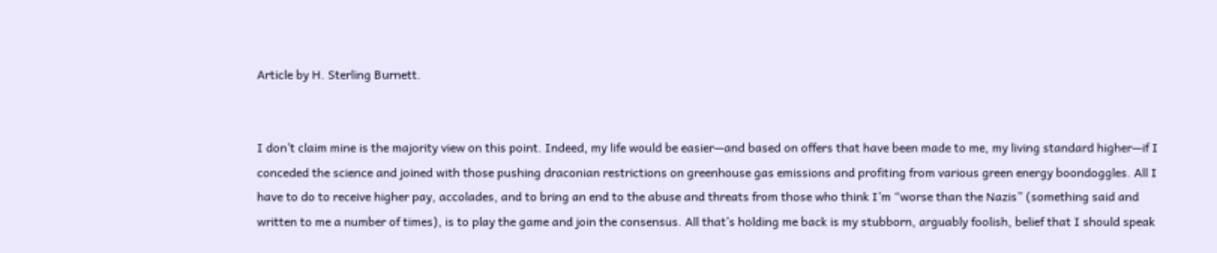Article by H. Sterling Burnett.


I don’t claim mine is the majority view on this point. Indeed, my life would be easier—and based on offers that have been made to me, my living standard higher—if I conceded the science and joined with those pushing draconian restrictions on greenhouse gas emissions and profiting from various green energy boondoggles. All I have to do to receive higher pay, accolades, and to bring an end to the abuse and threats from those who think I’m “worse than the Nazis” (something said and written to me a number of times), is to play the game and join the consensus. All that’s holding me back is my stubborn, arguably foolish, belief that I should speak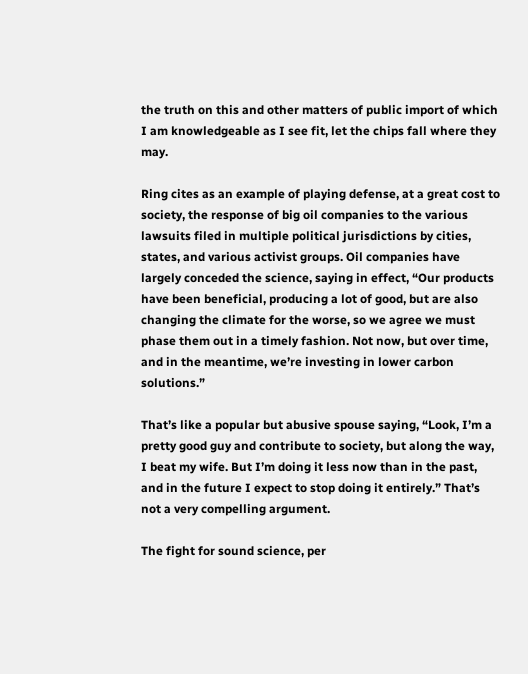the truth on this and other matters of public import of which I am knowledgeable as I see fit, let the chips fall where they may.

Ring cites as an example of playing defense, at a great cost to society, the response of big oil companies to the various lawsuits filed in multiple political jurisdictions by cities, states, and various activist groups. Oil companies have largely conceded the science, saying in effect, “Our products have been beneficial, producing a lot of good, but are also changing the climate for the worse, so we agree we must phase them out in a timely fashion. Not now, but over time, and in the meantime, we’re investing in lower carbon solutions.”

That’s like a popular but abusive spouse saying, “Look, I’m a pretty good guy and contribute to society, but along the way, I beat my wife. But I’m doing it less now than in the past, and in the future I expect to stop doing it entirely.” That’s not a very compelling argument.

The fight for sound science, per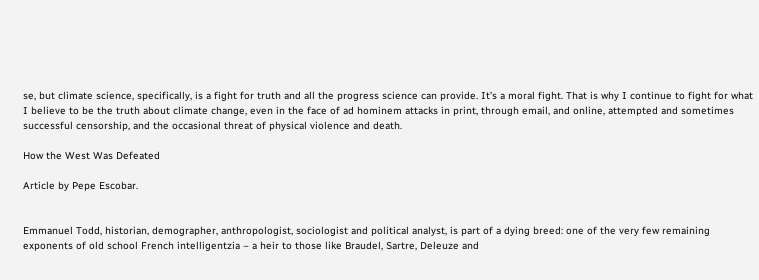se, but climate science, specifically, is a fight for truth and all the progress science can provide. It’s a moral fight. That is why I continue to fight for what I believe to be the truth about climate change, even in the face of ad hominem attacks in print, through email, and online, attempted and sometimes successful censorship, and the occasional threat of physical violence and death.

How the West Was Defeated

Article by Pepe Escobar.


Emmanuel Todd, historian, demographer, anthropologist, sociologist and political analyst, is part of a dying breed: one of the very few remaining exponents of old school French intelligentzia – a heir to those like Braudel, Sartre, Deleuze and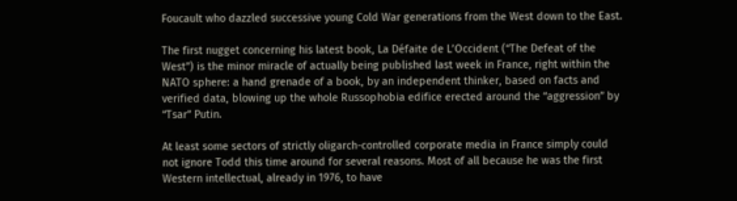Foucault who dazzled successive young Cold War generations from the West down to the East.

The first nugget concerning his latest book, La Défaite de L’Occident (“The Defeat of the West”) is the minor miracle of actually being published last week in France, right within the NATO sphere: a hand grenade of a book, by an independent thinker, based on facts and verified data, blowing up the whole Russophobia edifice erected around the “aggression” by “Tsar” Putin.

At least some sectors of strictly oligarch-controlled corporate media in France simply could not ignore Todd this time around for several reasons. Most of all because he was the first Western intellectual, already in 1976, to have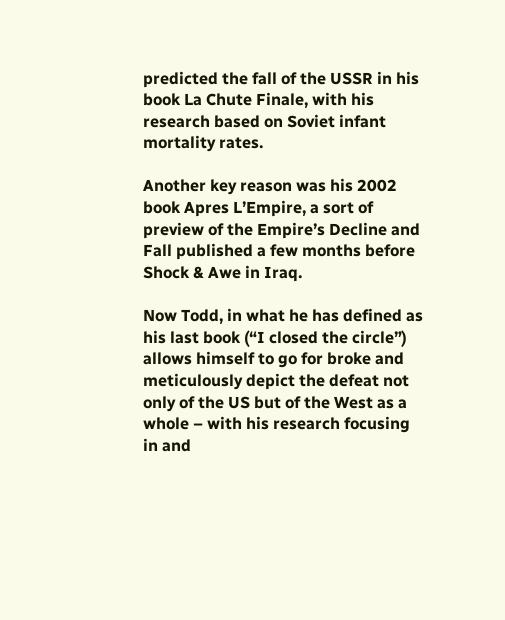predicted the fall of the USSR in his book La Chute Finale, with his research based on Soviet infant mortality rates.

Another key reason was his 2002 book Apres L’Empire, a sort of preview of the Empire’s Decline and Fall published a few months before Shock & Awe in Iraq.

Now Todd, in what he has defined as his last book (“I closed the circle”) allows himself to go for broke and meticulously depict the defeat not only of the US but of the West as a whole – with his research focusing in and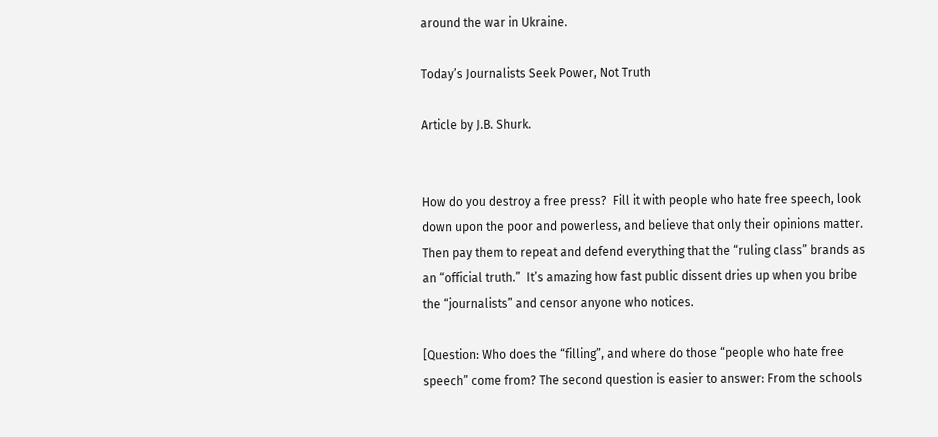around the war in Ukraine.

Today’s Journalists Seek Power, Not Truth

Article by J.B. Shurk.


How do you destroy a free press?  Fill it with people who hate free speech, look down upon the poor and powerless, and believe that only their opinions matter.  Then pay them to repeat and defend everything that the “ruling class” brands as an “official truth.”  It’s amazing how fast public dissent dries up when you bribe the “journalists” and censor anyone who notices.

[Question: Who does the “filling”, and where do those “people who hate free speech” come from? The second question is easier to answer: From the schools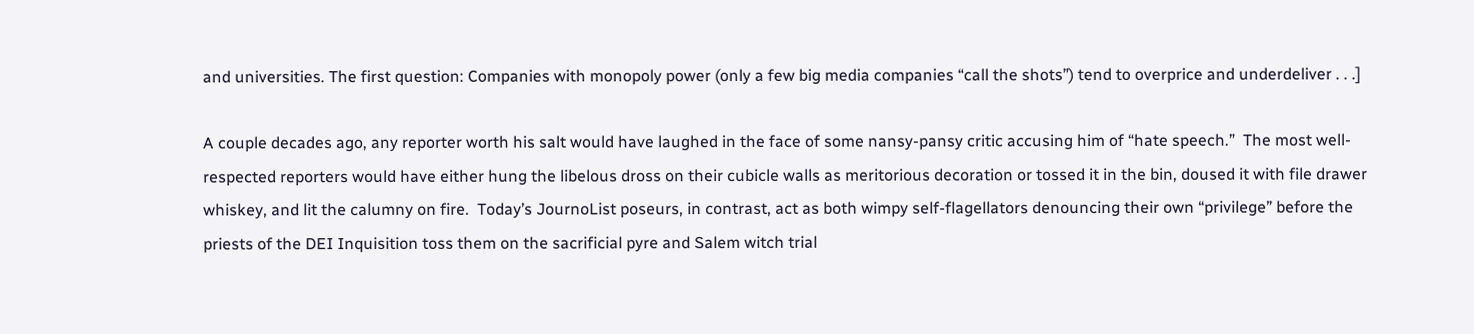and universities. The first question: Companies with monopoly power (only a few big media companies “call the shots”) tend to overprice and underdeliver . . .]

A couple decades ago, any reporter worth his salt would have laughed in the face of some nansy-pansy critic accusing him of “hate speech.”  The most well-respected reporters would have either hung the libelous dross on their cubicle walls as meritorious decoration or tossed it in the bin, doused it with file drawer whiskey, and lit the calumny on fire.  Today’s JournoList poseurs, in contrast, act as both wimpy self-flagellators denouncing their own “privilege” before the priests of the DEI Inquisition toss them on the sacrificial pyre and Salem witch trial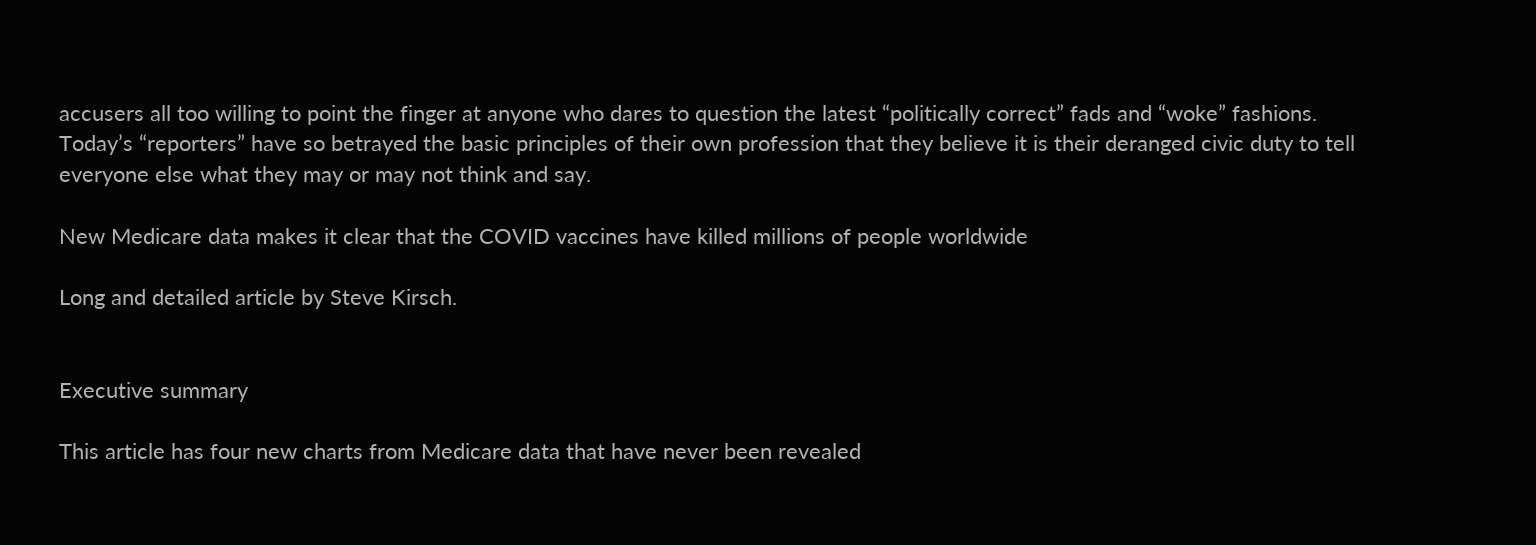accusers all too willing to point the finger at anyone who dares to question the latest “politically correct” fads and “woke” fashions.  Today’s “reporters” have so betrayed the basic principles of their own profession that they believe it is their deranged civic duty to tell everyone else what they may or may not think and say.

New Medicare data makes it clear that the COVID vaccines have killed millions of people worldwide

Long and detailed article by Steve Kirsch.


Executive summary

This article has four new charts from Medicare data that have never been revealed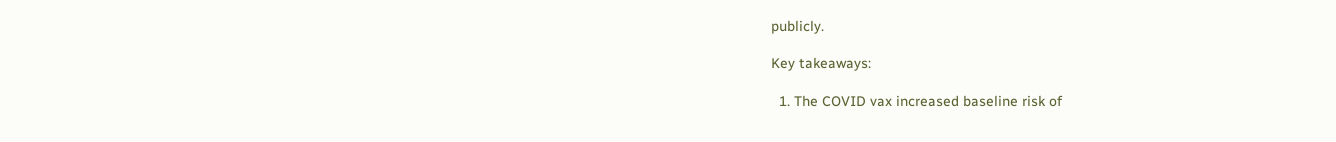publicly.

Key takeaways:

  1. The COVID vax increased baseline risk of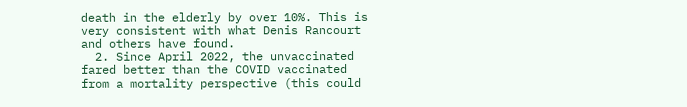death in the elderly by over 10%. This is very consistent with what Denis Rancourt and others have found.
  2. Since April 2022, the unvaccinated fared better than the COVID vaccinated from a mortality perspective (this could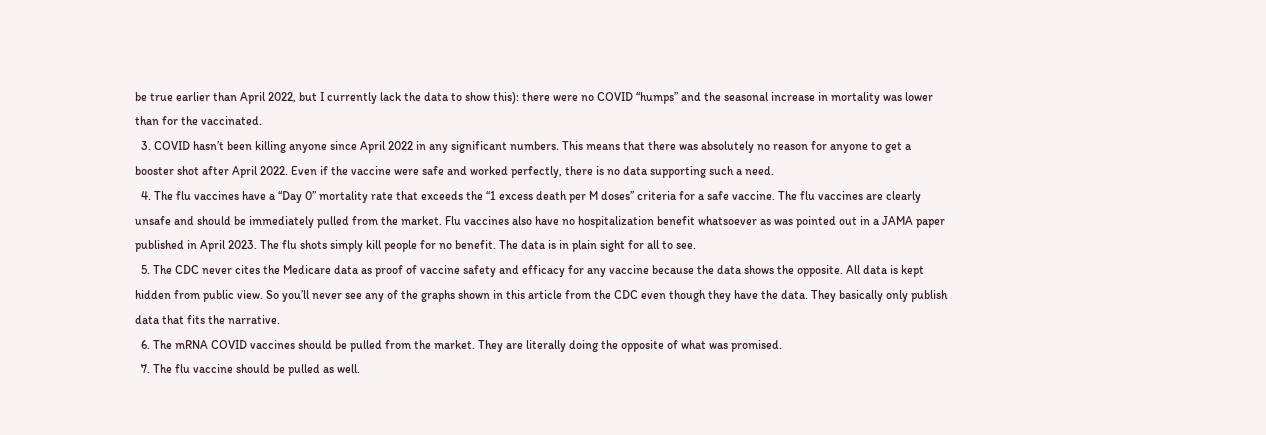be true earlier than April 2022, but I currently lack the data to show this): there were no COVID “humps” and the seasonal increase in mortality was lower than for the vaccinated.
  3. COVID hasn’t been killing anyone since April 2022 in any significant numbers. This means that there was absolutely no reason for anyone to get a booster shot after April 2022. Even if the vaccine were safe and worked perfectly, there is no data supporting such a need.
  4. The flu vaccines have a “Day 0” mortality rate that exceeds the “1 excess death per M doses” criteria for a safe vaccine. The flu vaccines are clearly unsafe and should be immediately pulled from the market. Flu vaccines also have no hospitalization benefit whatsoever as was pointed out in a JAMA paper published in April 2023. The flu shots simply kill people for no benefit. The data is in plain sight for all to see.
  5. The CDC never cites the Medicare data as proof of vaccine safety and efficacy for any vaccine because the data shows the opposite. All data is kept hidden from public view. So you’ll never see any of the graphs shown in this article from the CDC even though they have the data. They basically only publish data that fits the narrative.
  6. The mRNA COVID vaccines should be pulled from the market. They are literally doing the opposite of what was promised.
  7. The flu vaccine should be pulled as well.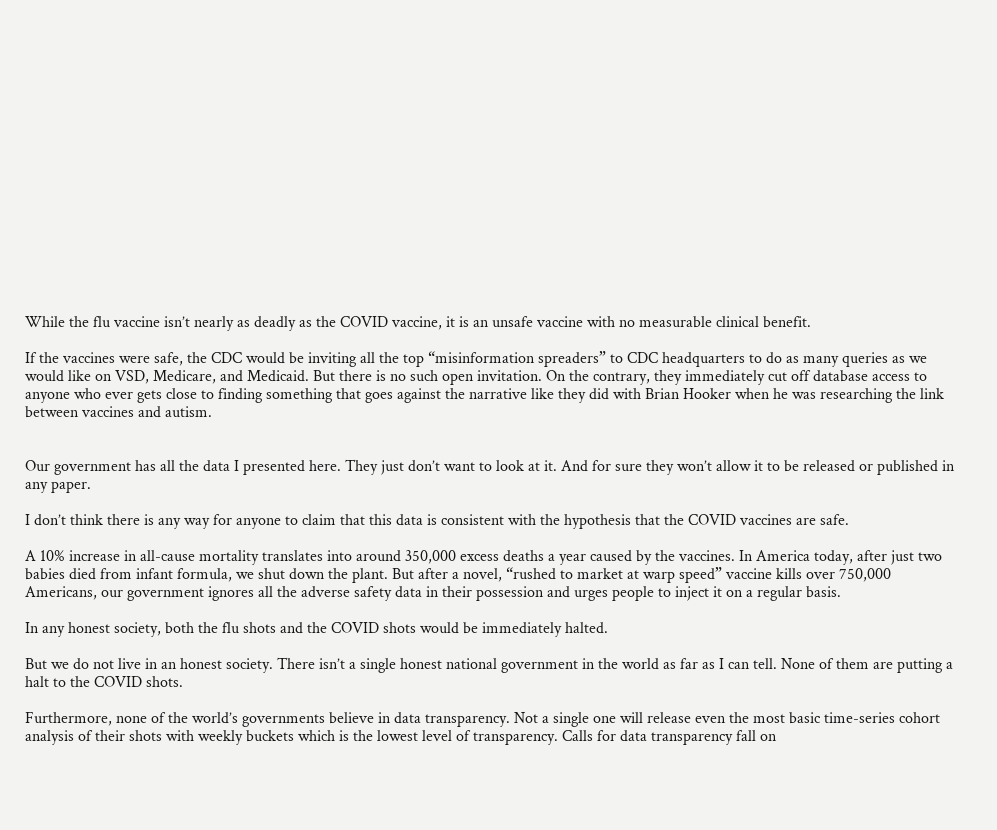While the flu vaccine isn’t nearly as deadly as the COVID vaccine, it is an unsafe vaccine with no measurable clinical benefit.

If the vaccines were safe, the CDC would be inviting all the top “misinformation spreaders” to CDC headquarters to do as many queries as we would like on VSD, Medicare, and Medicaid. But there is no such open invitation. On the contrary, they immediately cut off database access to anyone who ever gets close to finding something that goes against the narrative like they did with Brian Hooker when he was researching the link between vaccines and autism.


Our government has all the data I presented here. They just don’t want to look at it. And for sure they won’t allow it to be released or published in any paper.

I don’t think there is any way for anyone to claim that this data is consistent with the hypothesis that the COVID vaccines are safe.

A 10% increase in all-cause mortality translates into around 350,000 excess deaths a year caused by the vaccines. In America today, after just two babies died from infant formula, we shut down the plant. But after a novel, “rushed to market at warp speed” vaccine kills over 750,000 Americans, our government ignores all the adverse safety data in their possession and urges people to inject it on a regular basis.

In any honest society, both the flu shots and the COVID shots would be immediately halted.

But we do not live in an honest society. There isn’t a single honest national government in the world as far as I can tell. None of them are putting a halt to the COVID shots.

Furthermore, none of the world’s governments believe in data transparency. Not a single one will release even the most basic time-series cohort analysis of their shots with weekly buckets which is the lowest level of transparency. Calls for data transparency fall on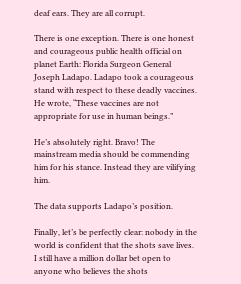deaf ears. They are all corrupt.

There is one exception. There is one honest and courageous public health official on planet Earth: Florida Surgeon General Joseph Ladapo. Ladapo took a courageous stand with respect to these deadly vaccines. He wrote, “These vaccines are not appropriate for use in human beings.”

He’s absolutely right. Bravo! The mainstream media should be commending him for his stance. Instead they are vilifying him.

The data supports Ladapo’s position.

Finally, let’s be perfectly clear: nobody in the world is confident that the shots save lives. I still have a million dollar bet open to anyone who believes the shots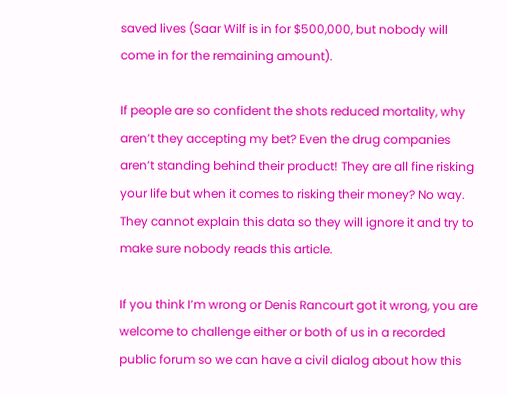saved lives (Saar Wilf is in for $500,000, but nobody will come in for the remaining amount).

If people are so confident the shots reduced mortality, why aren’t they accepting my bet? Even the drug companies aren’t standing behind their product! They are all fine risking your life but when it comes to risking their money? No way. They cannot explain this data so they will ignore it and try to make sure nobody reads this article.

If you think I’m wrong or Denis Rancourt got it wrong, you are welcome to challenge either or both of us in a recorded public forum so we can have a civil dialog about how this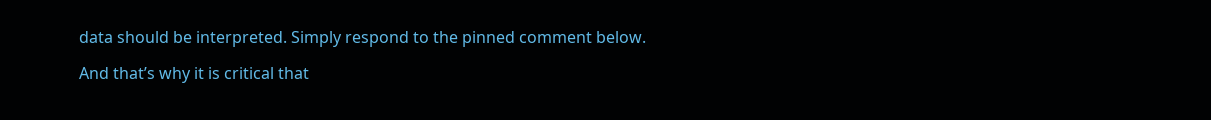data should be interpreted. Simply respond to the pinned comment below.

And that’s why it is critical that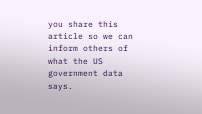you share this article so we can inform others of what the US government data says.